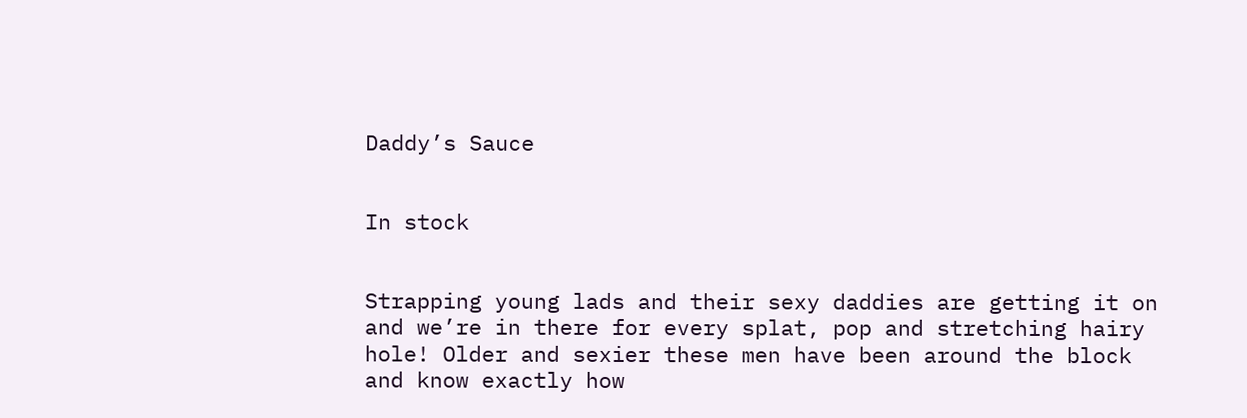Daddy’s Sauce


In stock


Strapping young lads and their sexy daddies are getting it on and we’re in there for every splat, pop and stretching hairy hole! Older and sexier these men have been around the block and know exactly how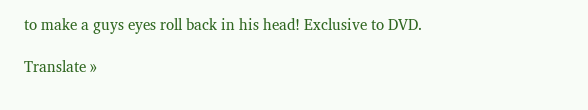to make a guys eyes roll back in his head! Exclusive to DVD.

Translate »